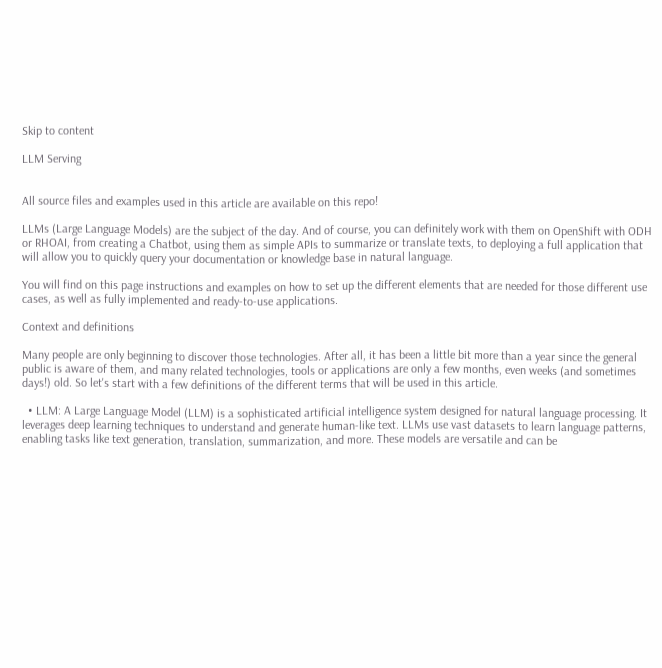Skip to content

LLM Serving


All source files and examples used in this article are available on this repo!

LLMs (Large Language Models) are the subject of the day. And of course, you can definitely work with them on OpenShift with ODH or RHOAI, from creating a Chatbot, using them as simple APIs to summarize or translate texts, to deploying a full application that will allow you to quickly query your documentation or knowledge base in natural language.

You will find on this page instructions and examples on how to set up the different elements that are needed for those different use cases, as well as fully implemented and ready-to-use applications.

Context and definitions

Many people are only beginning to discover those technologies. After all, it has been a little bit more than a year since the general public is aware of them, and many related technologies, tools or applications are only a few months, even weeks (and sometimes days!) old. So let's start with a few definitions of the different terms that will be used in this article.

  • LLM: A Large Language Model (LLM) is a sophisticated artificial intelligence system designed for natural language processing. It leverages deep learning techniques to understand and generate human-like text. LLMs use vast datasets to learn language patterns, enabling tasks like text generation, translation, summarization, and more. These models are versatile and can be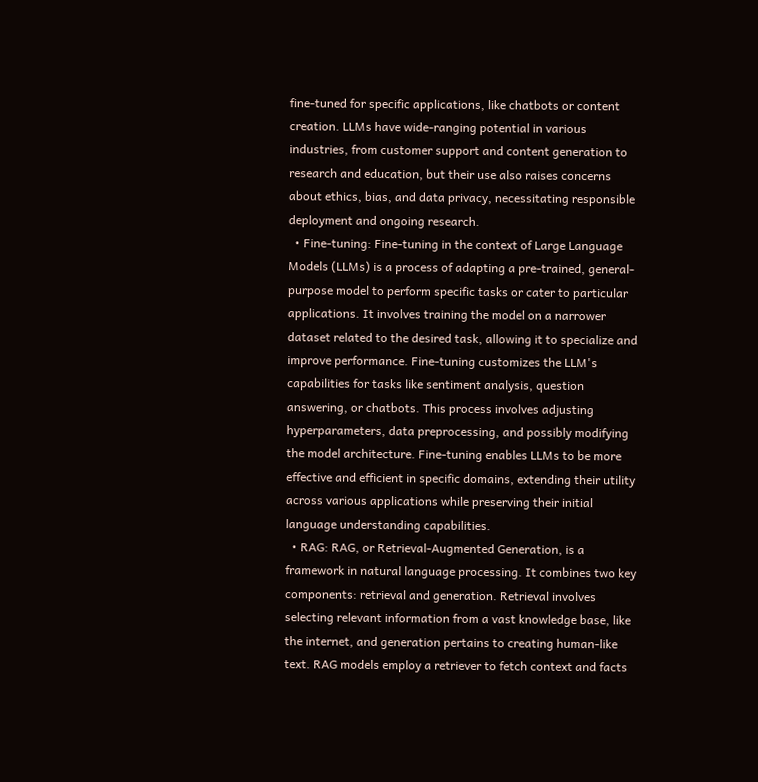fine-tuned for specific applications, like chatbots or content creation. LLMs have wide-ranging potential in various industries, from customer support and content generation to research and education, but their use also raises concerns about ethics, bias, and data privacy, necessitating responsible deployment and ongoing research.
  • Fine-tuning: Fine-tuning in the context of Large Language Models (LLMs) is a process of adapting a pre-trained, general-purpose model to perform specific tasks or cater to particular applications. It involves training the model on a narrower dataset related to the desired task, allowing it to specialize and improve performance. Fine-tuning customizes the LLM's capabilities for tasks like sentiment analysis, question answering, or chatbots. This process involves adjusting hyperparameters, data preprocessing, and possibly modifying the model architecture. Fine-tuning enables LLMs to be more effective and efficient in specific domains, extending their utility across various applications while preserving their initial language understanding capabilities.
  • RAG: RAG, or Retrieval-Augmented Generation, is a framework in natural language processing. It combines two key components: retrieval and generation. Retrieval involves selecting relevant information from a vast knowledge base, like the internet, and generation pertains to creating human-like text. RAG models employ a retriever to fetch context and facts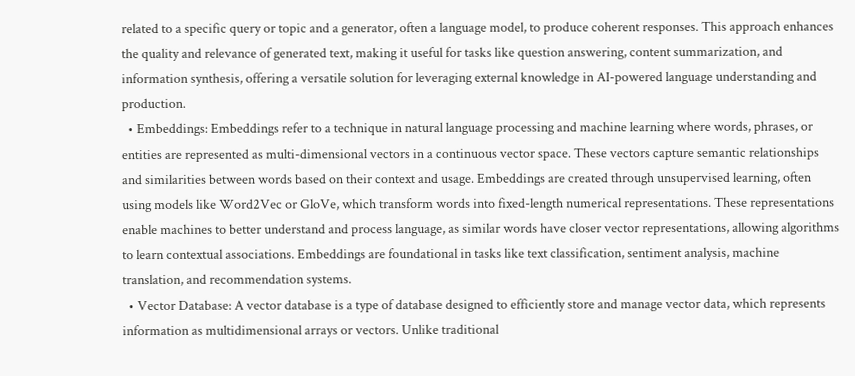related to a specific query or topic and a generator, often a language model, to produce coherent responses. This approach enhances the quality and relevance of generated text, making it useful for tasks like question answering, content summarization, and information synthesis, offering a versatile solution for leveraging external knowledge in AI-powered language understanding and production.
  • Embeddings: Embeddings refer to a technique in natural language processing and machine learning where words, phrases, or entities are represented as multi-dimensional vectors in a continuous vector space. These vectors capture semantic relationships and similarities between words based on their context and usage. Embeddings are created through unsupervised learning, often using models like Word2Vec or GloVe, which transform words into fixed-length numerical representations. These representations enable machines to better understand and process language, as similar words have closer vector representations, allowing algorithms to learn contextual associations. Embeddings are foundational in tasks like text classification, sentiment analysis, machine translation, and recommendation systems.
  • Vector Database: A vector database is a type of database designed to efficiently store and manage vector data, which represents information as multidimensional arrays or vectors. Unlike traditional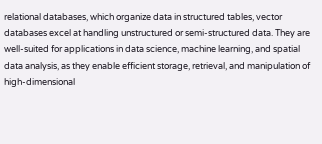relational databases, which organize data in structured tables, vector databases excel at handling unstructured or semi-structured data. They are well-suited for applications in data science, machine learning, and spatial data analysis, as they enable efficient storage, retrieval, and manipulation of high-dimensional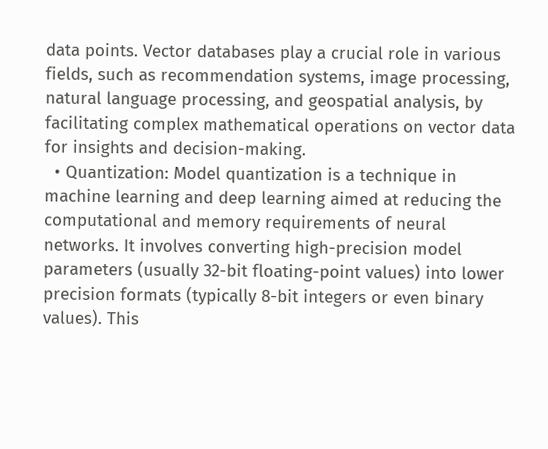data points. Vector databases play a crucial role in various fields, such as recommendation systems, image processing, natural language processing, and geospatial analysis, by facilitating complex mathematical operations on vector data for insights and decision-making.
  • Quantization: Model quantization is a technique in machine learning and deep learning aimed at reducing the computational and memory requirements of neural networks. It involves converting high-precision model parameters (usually 32-bit floating-point values) into lower precision formats (typically 8-bit integers or even binary values). This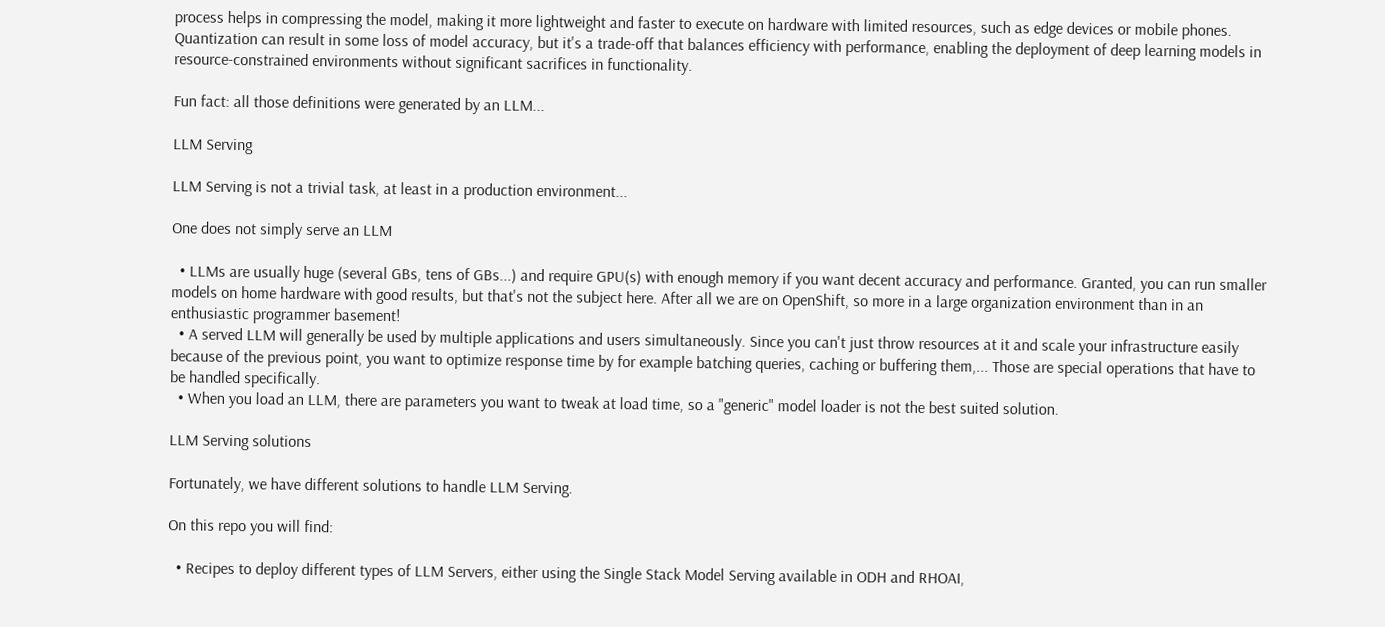process helps in compressing the model, making it more lightweight and faster to execute on hardware with limited resources, such as edge devices or mobile phones. Quantization can result in some loss of model accuracy, but it's a trade-off that balances efficiency with performance, enabling the deployment of deep learning models in resource-constrained environments without significant sacrifices in functionality.

Fun fact: all those definitions were generated by an LLM...

LLM Serving

LLM Serving is not a trivial task, at least in a production environment...

One does not simply serve an LLM

  • LLMs are usually huge (several GBs, tens of GBs...) and require GPU(s) with enough memory if you want decent accuracy and performance. Granted, you can run smaller models on home hardware with good results, but that's not the subject here. After all we are on OpenShift, so more in a large organization environment than in an enthusiastic programmer basement!
  • A served LLM will generally be used by multiple applications and users simultaneously. Since you can't just throw resources at it and scale your infrastructure easily because of the previous point, you want to optimize response time by for example batching queries, caching or buffering them,... Those are special operations that have to be handled specifically.
  • When you load an LLM, there are parameters you want to tweak at load time, so a "generic" model loader is not the best suited solution.

LLM Serving solutions

Fortunately, we have different solutions to handle LLM Serving.

On this repo you will find:

  • Recipes to deploy different types of LLM Servers, either using the Single Stack Model Serving available in ODH and RHOAI,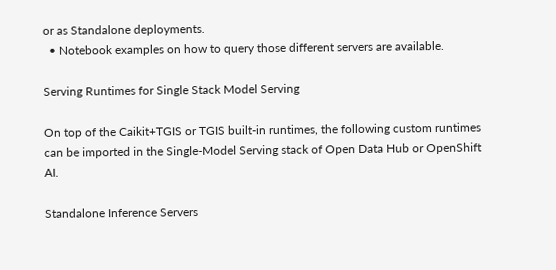or as Standalone deployments.
  • Notebook examples on how to query those different servers are available.

Serving Runtimes for Single Stack Model Serving

On top of the Caikit+TGIS or TGIS built-in runtimes, the following custom runtimes can be imported in the Single-Model Serving stack of Open Data Hub or OpenShift AI.

Standalone Inference Servers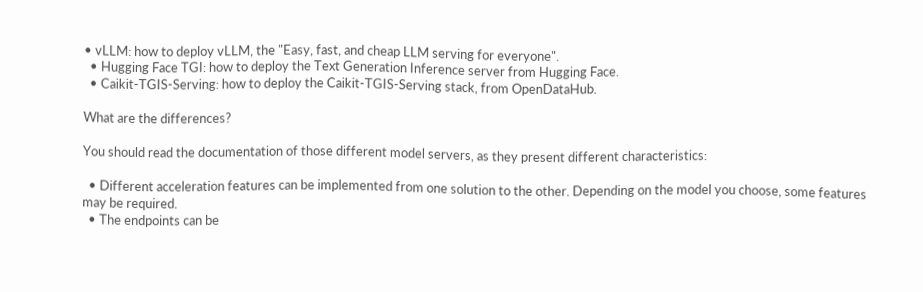• vLLM: how to deploy vLLM, the "Easy, fast, and cheap LLM serving for everyone".
  • Hugging Face TGI: how to deploy the Text Generation Inference server from Hugging Face.
  • Caikit-TGIS-Serving: how to deploy the Caikit-TGIS-Serving stack, from OpenDataHub.

What are the differences?

You should read the documentation of those different model servers, as they present different characteristics:

  • Different acceleration features can be implemented from one solution to the other. Depending on the model you choose, some features may be required.
  • The endpoints can be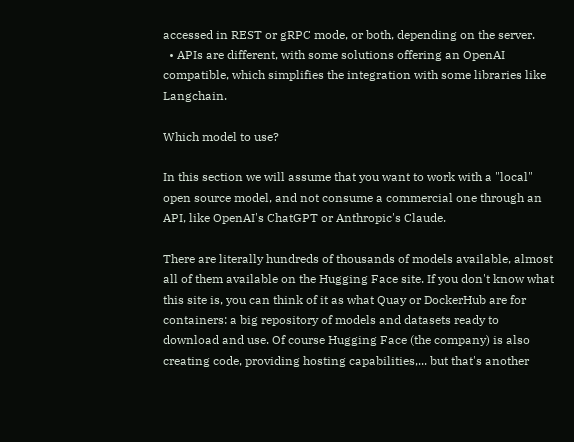accessed in REST or gRPC mode, or both, depending on the server.
  • APIs are different, with some solutions offering an OpenAI compatible, which simplifies the integration with some libraries like Langchain.

Which model to use?

In this section we will assume that you want to work with a "local" open source model, and not consume a commercial one through an API, like OpenAI's ChatGPT or Anthropic's Claude.

There are literally hundreds of thousands of models available, almost all of them available on the Hugging Face site. If you don't know what this site is, you can think of it as what Quay or DockerHub are for containers: a big repository of models and datasets ready to download and use. Of course Hugging Face (the company) is also creating code, providing hosting capabilities,... but that's another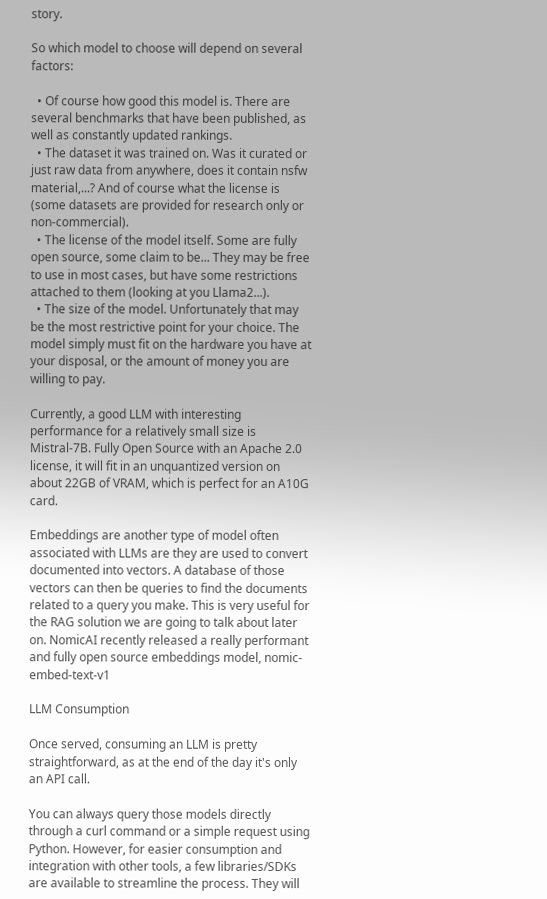story.

So which model to choose will depend on several factors:

  • Of course how good this model is. There are several benchmarks that have been published, as well as constantly updated rankings.
  • The dataset it was trained on. Was it curated or just raw data from anywhere, does it contain nsfw material,...? And of course what the license is (some datasets are provided for research only or non-commercial).
  • The license of the model itself. Some are fully open source, some claim to be... They may be free to use in most cases, but have some restrictions attached to them (looking at you Llama2...).
  • The size of the model. Unfortunately that may be the most restrictive point for your choice. The model simply must fit on the hardware you have at your disposal, or the amount of money you are willing to pay.

Currently, a good LLM with interesting performance for a relatively small size is Mistral-7B. Fully Open Source with an Apache 2.0 license, it will fit in an unquantized version on about 22GB of VRAM, which is perfect for an A10G card.

Embeddings are another type of model often associated with LLMs are they are used to convert documented into vectors. A database of those vectors can then be queries to find the documents related to a query you make. This is very useful for the RAG solution we are going to talk about later on. NomicAI recently released a really performant and fully open source embeddings model, nomic-embed-text-v1

LLM Consumption

Once served, consuming an LLM is pretty straightforward, as at the end of the day it's only an API call.

You can always query those models directly through a curl command or a simple request using Python. However, for easier consumption and integration with other tools, a few libraries/SDKs are available to streamline the process. They will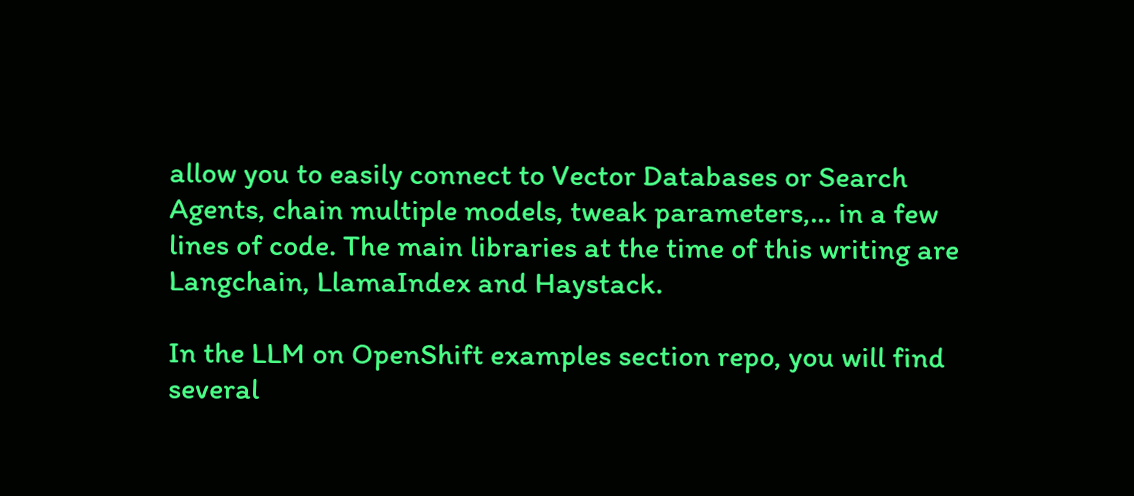allow you to easily connect to Vector Databases or Search Agents, chain multiple models, tweak parameters,... in a few lines of code. The main libraries at the time of this writing are Langchain, LlamaIndex and Haystack.

In the LLM on OpenShift examples section repo, you will find several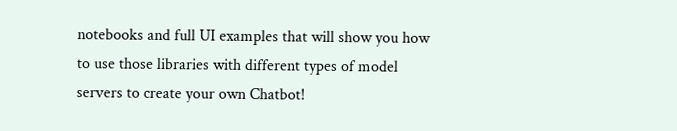notebooks and full UI examples that will show you how to use those libraries with different types of model servers to create your own Chatbot!